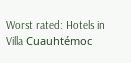Worst rated: Hotels in Villa Cuauhtémoc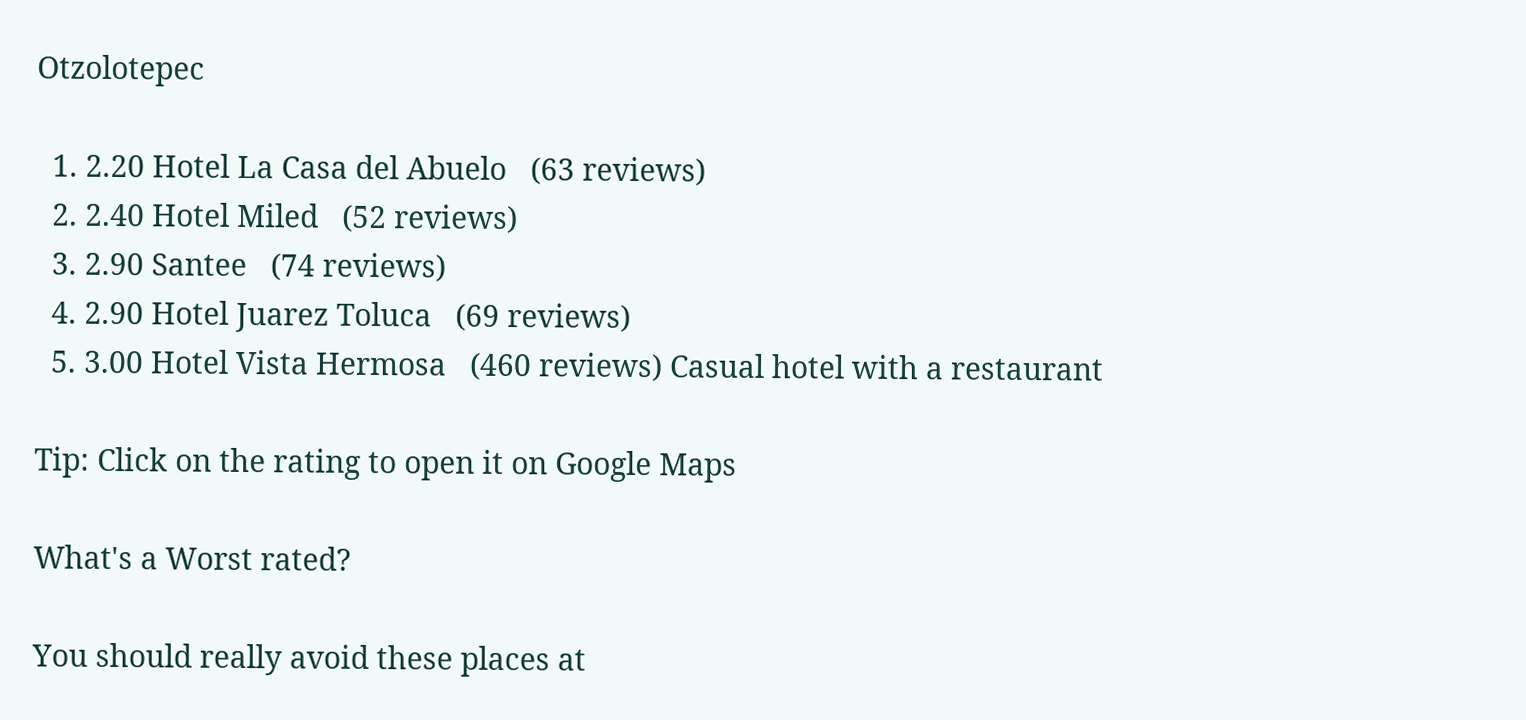Otzolotepec

  1. 2.20 Hotel La Casa del Abuelo   (63 reviews)
  2. 2.40 Hotel Miled   (52 reviews)
  3. 2.90 Santee   (74 reviews)
  4. 2.90 Hotel Juarez Toluca   (69 reviews)
  5. 3.00 Hotel Vista Hermosa   (460 reviews) Casual hotel with a restaurant

Tip: Click on the rating to open it on Google Maps

What's a Worst rated?

You should really avoid these places at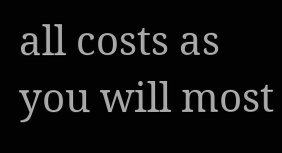all costs as you will most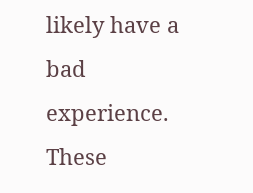likely have a bad experience. These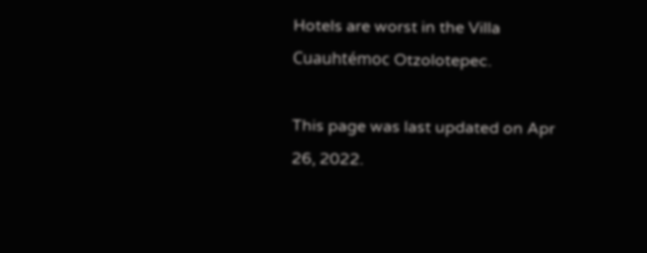Hotels are worst in the Villa Cuauhtémoc Otzolotepec.

This page was last updated on Apr 26, 2022.